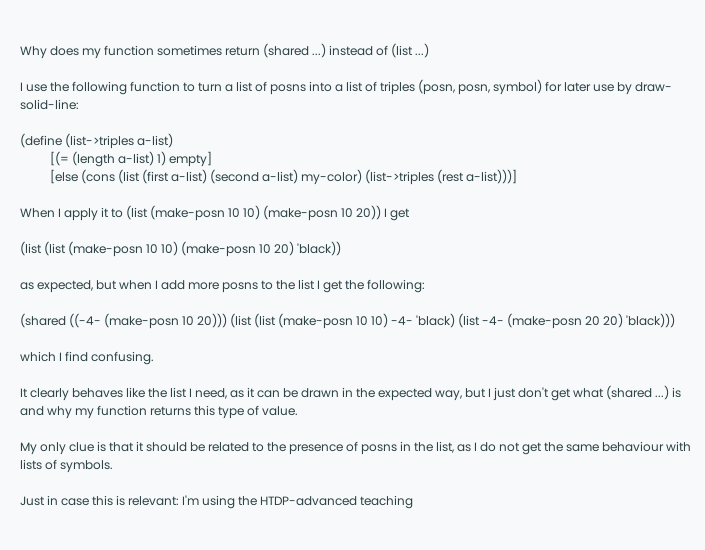Why does my function sometimes return (shared ...) instead of (list ...)

I use the following function to turn a list of posns into a list of triples (posn, posn, symbol) for later use by draw-solid-line:

(define (list->triples a-list)
          [(= (length a-list) 1) empty]
          [else (cons (list (first a-list) (second a-list) my-color) (list->triples (rest a-list)))]

When I apply it to (list (make-posn 10 10) (make-posn 10 20)) I get

(list (list (make-posn 10 10) (make-posn 10 20) 'black))

as expected, but when I add more posns to the list I get the following:

(shared ((-4- (make-posn 10 20))) (list (list (make-posn 10 10) -4- 'black) (list -4- (make-posn 20 20) 'black)))

which I find confusing.

It clearly behaves like the list I need, as it can be drawn in the expected way, but I just don't get what (shared ...) is and why my function returns this type of value.

My only clue is that it should be related to the presence of posns in the list, as I do not get the same behaviour with lists of symbols.

Just in case this is relevant: I'm using the HTDP-advanced teaching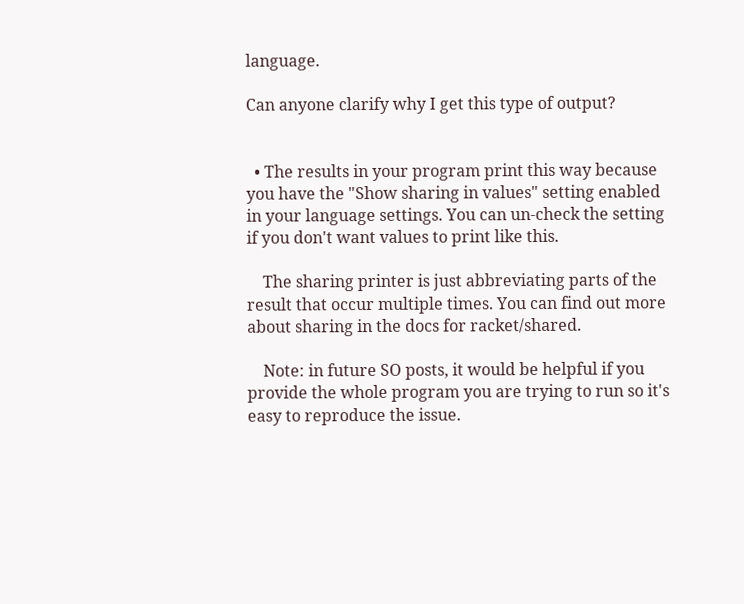language.

Can anyone clarify why I get this type of output?


  • The results in your program print this way because you have the "Show sharing in values" setting enabled in your language settings. You can un-check the setting if you don't want values to print like this.

    The sharing printer is just abbreviating parts of the result that occur multiple times. You can find out more about sharing in the docs for racket/shared.

    Note: in future SO posts, it would be helpful if you provide the whole program you are trying to run so it's easy to reproduce the issue.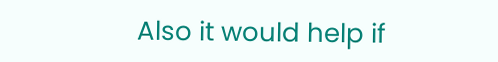Also it would help if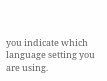you indicate which language setting you are using.